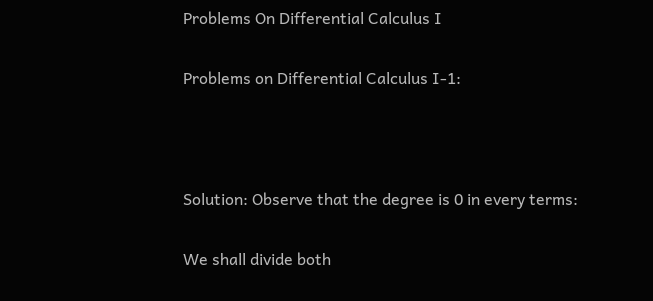Problems On Differential Calculus I

Problems on Differential Calculus I-1:



Solution: Observe that the degree is 0 in every terms:

We shall divide both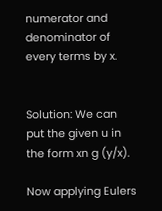numerator and denominator of every terms by x.


Solution: We can put the given u in the form xn g (y/x).

Now applying Eulers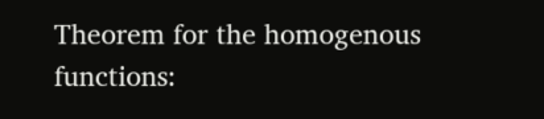Theorem for the homogenous functions: